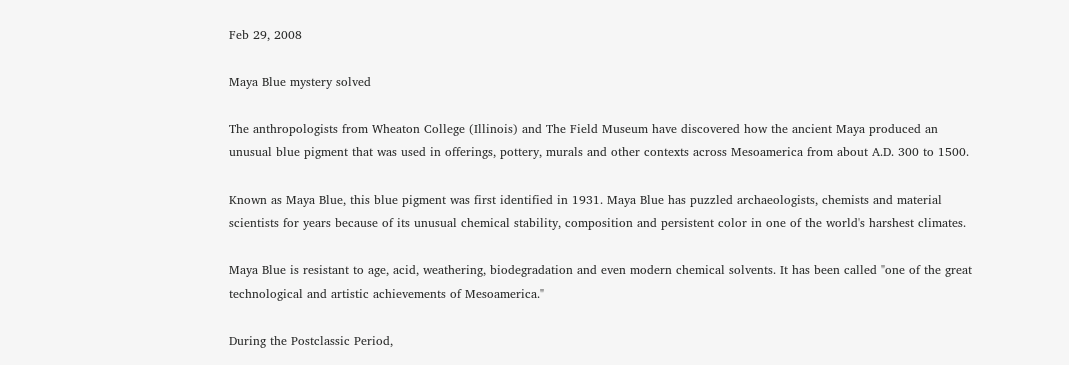Feb 29, 2008

Maya Blue mystery solved

The anthropologists from Wheaton College (Illinois) and The Field Museum have discovered how the ancient Maya produced an unusual blue pigment that was used in offerings, pottery, murals and other contexts across Mesoamerica from about A.D. 300 to 1500.

Known as Maya Blue, this blue pigment was first identified in 1931. Maya Blue has puzzled archaeologists, chemists and material scientists for years because of its unusual chemical stability, composition and persistent color in one of the world's harshest climates.

Maya Blue is resistant to age, acid, weathering, biodegradation and even modern chemical solvents. It has been called "one of the great technological and artistic achievements of Mesoamerica."

During the Postclassic Period,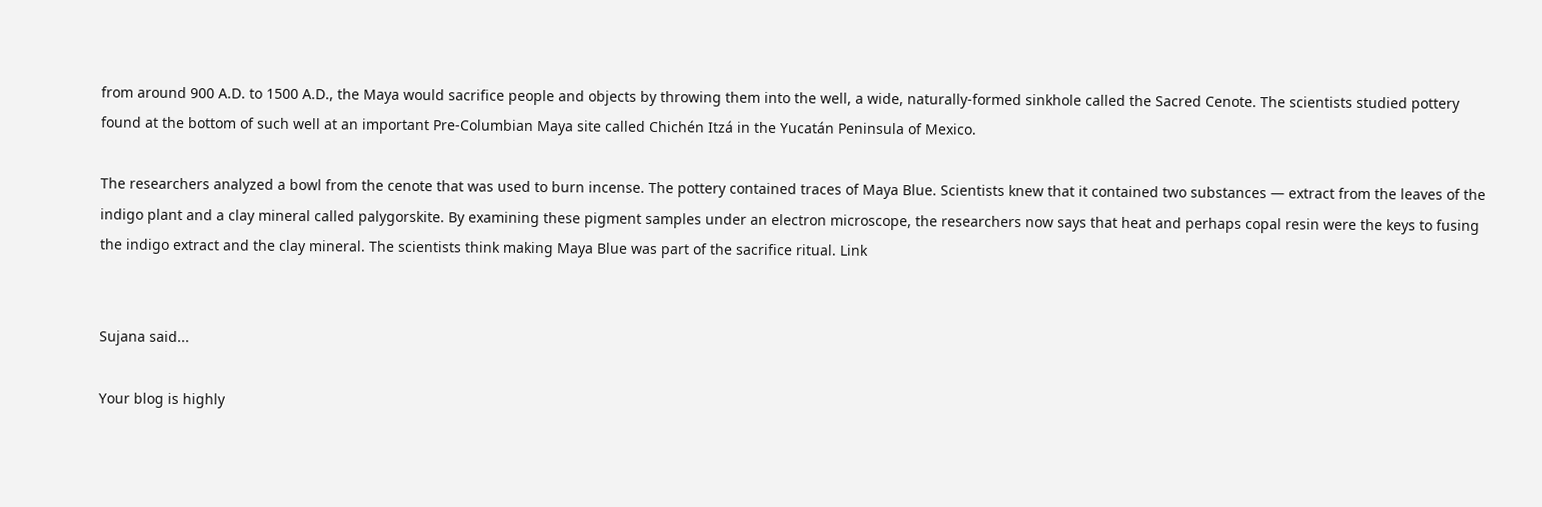from around 900 A.D. to 1500 A.D., the Maya would sacrifice people and objects by throwing them into the well, a wide, naturally-formed sinkhole called the Sacred Cenote. The scientists studied pottery found at the bottom of such well at an important Pre-Columbian Maya site called Chichén Itzá in the Yucatán Peninsula of Mexico.

The researchers analyzed a bowl from the cenote that was used to burn incense. The pottery contained traces of Maya Blue. Scientists knew that it contained two substances — extract from the leaves of the indigo plant and a clay mineral called palygorskite. By examining these pigment samples under an electron microscope, the researchers now says that heat and perhaps copal resin were the keys to fusing the indigo extract and the clay mineral. The scientists think making Maya Blue was part of the sacrifice ritual. Link


Sujana said...

Your blog is highly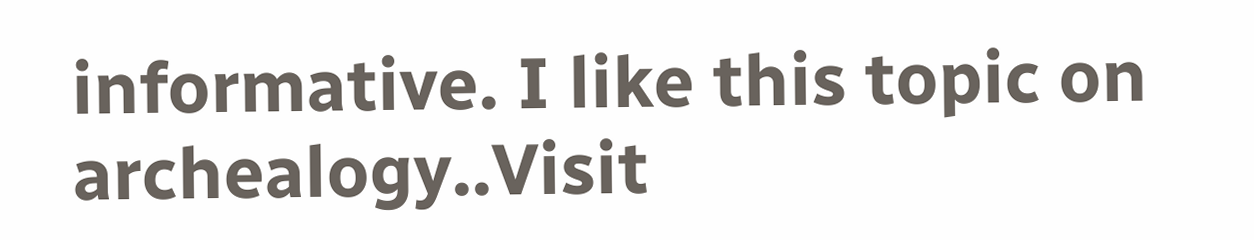informative. I like this topic on archealogy..Visit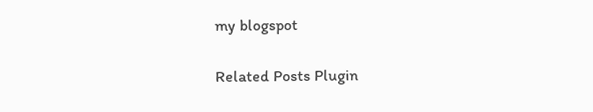my blogspot

Related Posts Plugin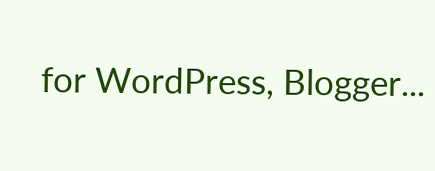for WordPress, Blogger...